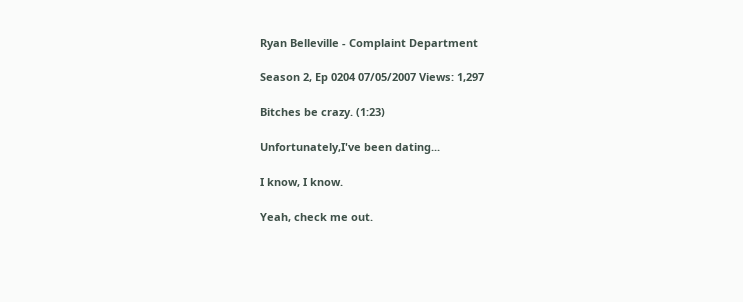Ryan Belleville - Complaint Department

Season 2, Ep 0204 07/05/2007 Views: 1,297

Bitches be crazy. (1:23)

Unfortunately,I've been dating...

I know, I know.

Yeah, check me out.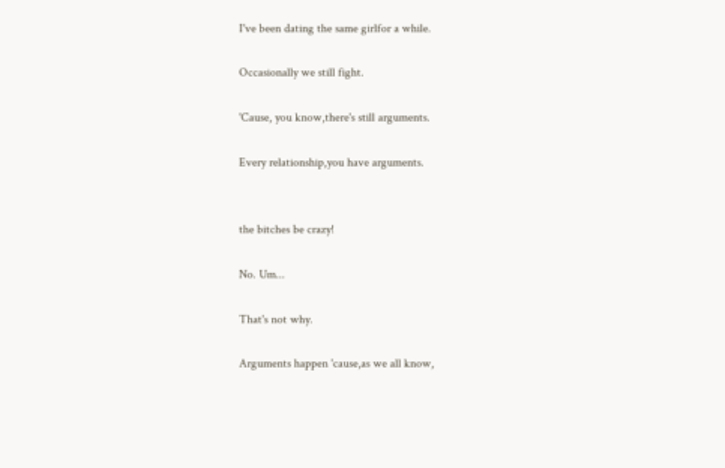I've been dating the same girlfor a while.

Occasionally we still fight.

'Cause, you know,there's still arguments.

Every relationship,you have arguments.


the bitches be crazy!

No. Um...

That's not why.

Arguments happen 'cause,as we all know,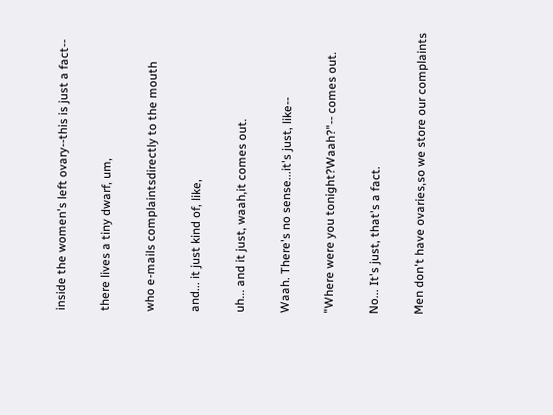inside the women's left ovary--this is just a fact--

there lives a tiny dwarf, um,

who e-mails complaintsdirectly to the mouth

and... it just kind of, like,

uh... and it just, waah,it comes out.

Waah. There's no sense...it's just, like--

"Where were you tonight?Waah?"-- comes out.

No... It's just, that's a fact.

Men don't have ovaries,so we store our complaints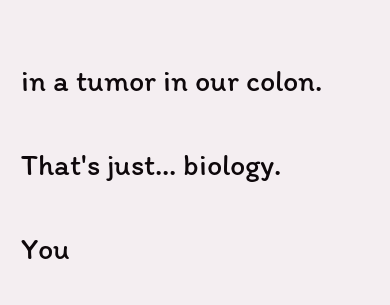in a tumor in our colon.

That's just... biology.

You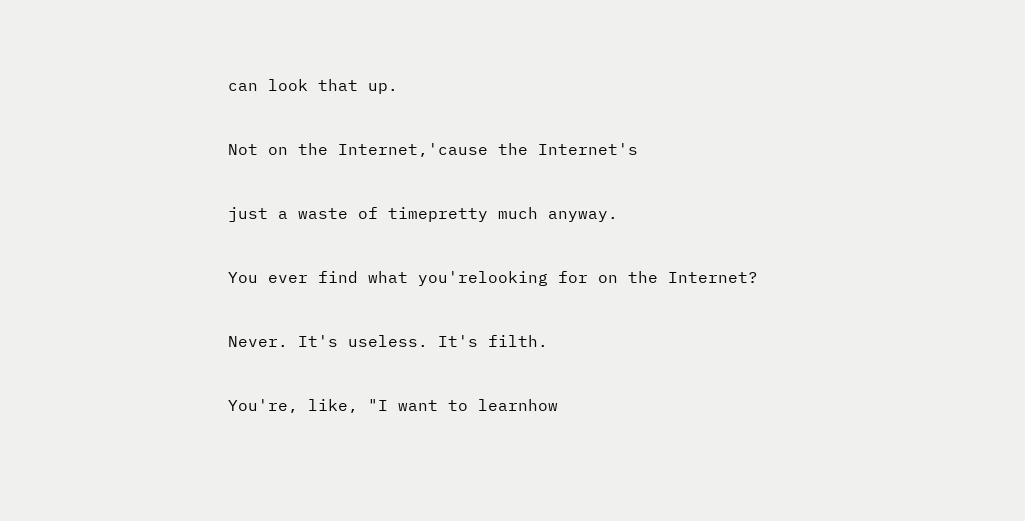can look that up.

Not on the Internet,'cause the Internet's

just a waste of timepretty much anyway.

You ever find what you'relooking for on the Internet?

Never. It's useless. It's filth.

You're, like, "I want to learnhow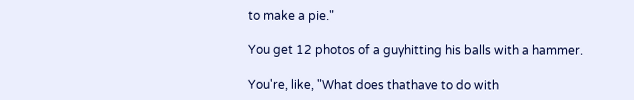to make a pie."

You get 12 photos of a guyhitting his balls with a hammer.

You're, like, "What does thathave to do with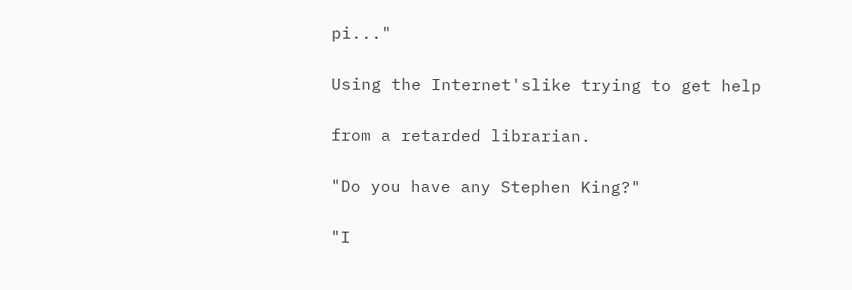pi..."

Using the Internet'slike trying to get help

from a retarded librarian.

"Do you have any Stephen King?"

"I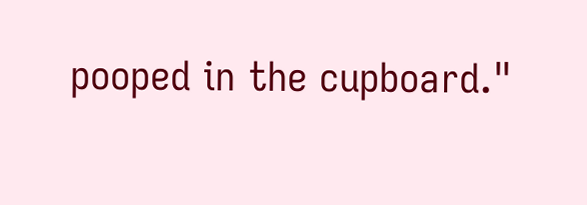pooped in the cupboard."